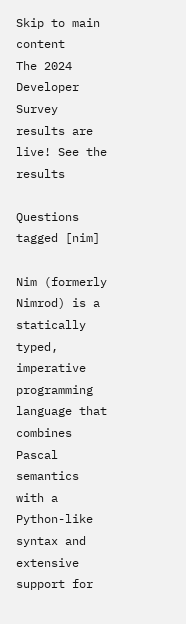Skip to main content
The 2024 Developer Survey results are live! See the results

Questions tagged [nim]

Nim (formerly Nimrod) is a statically typed, imperative programming language that combines Pascal semantics with a Python-like syntax and extensive support for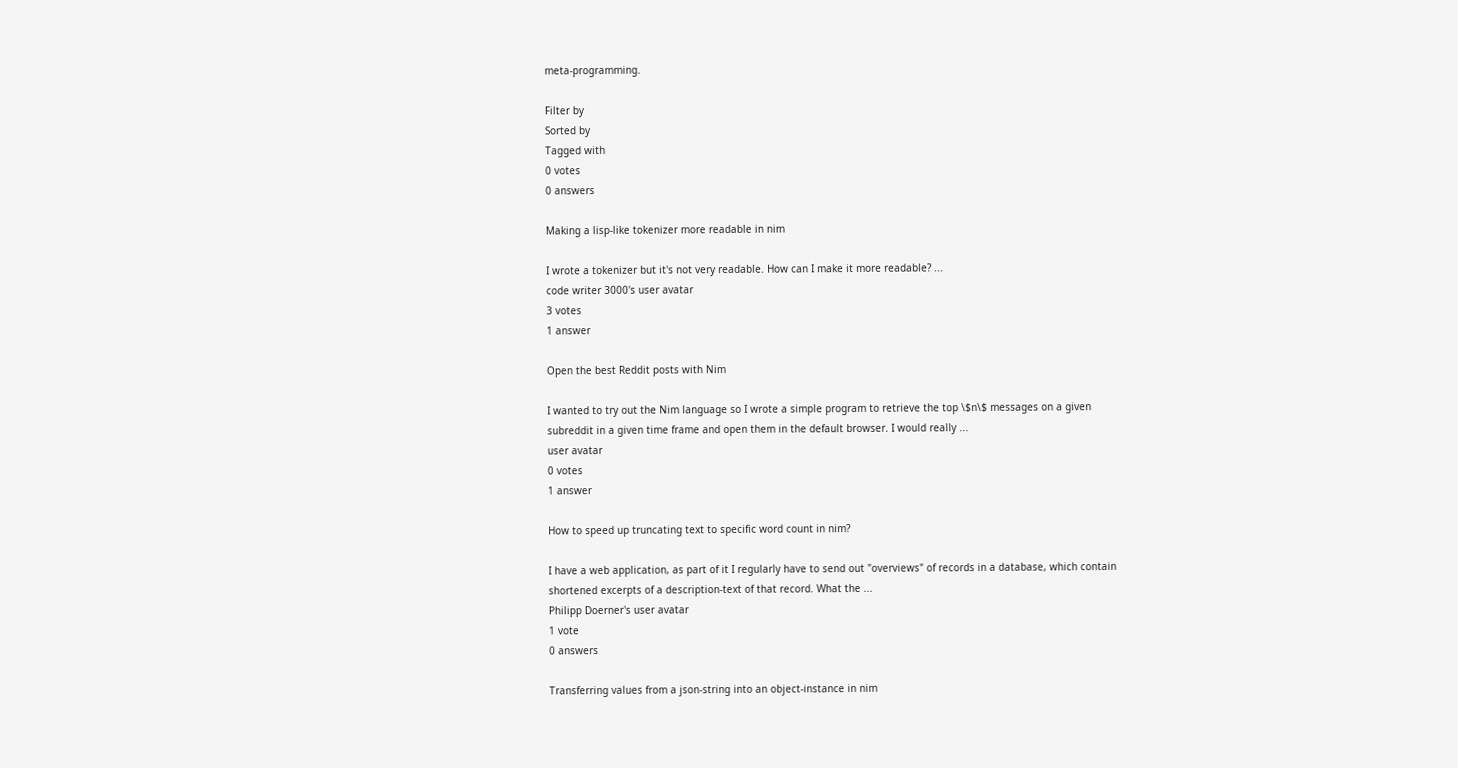meta-programming.

Filter by
Sorted by
Tagged with
0 votes
0 answers

Making a lisp-like tokenizer more readable in nim

I wrote a tokenizer but it's not very readable. How can I make it more readable? ...
code writer 3000's user avatar
3 votes
1 answer

Open the best Reddit posts with Nim

I wanted to try out the Nim language so I wrote a simple program to retrieve the top \$n\$ messages on a given subreddit in a given time frame and open them in the default browser. I would really ...
user avatar
0 votes
1 answer

How to speed up truncating text to specific word count in nim?

I have a web application, as part of it I regularly have to send out "overviews" of records in a database, which contain shortened excerpts of a description-text of that record. What the ...
Philipp Doerner's user avatar
1 vote
0 answers

Transferring values from a json-string into an object-instance in nim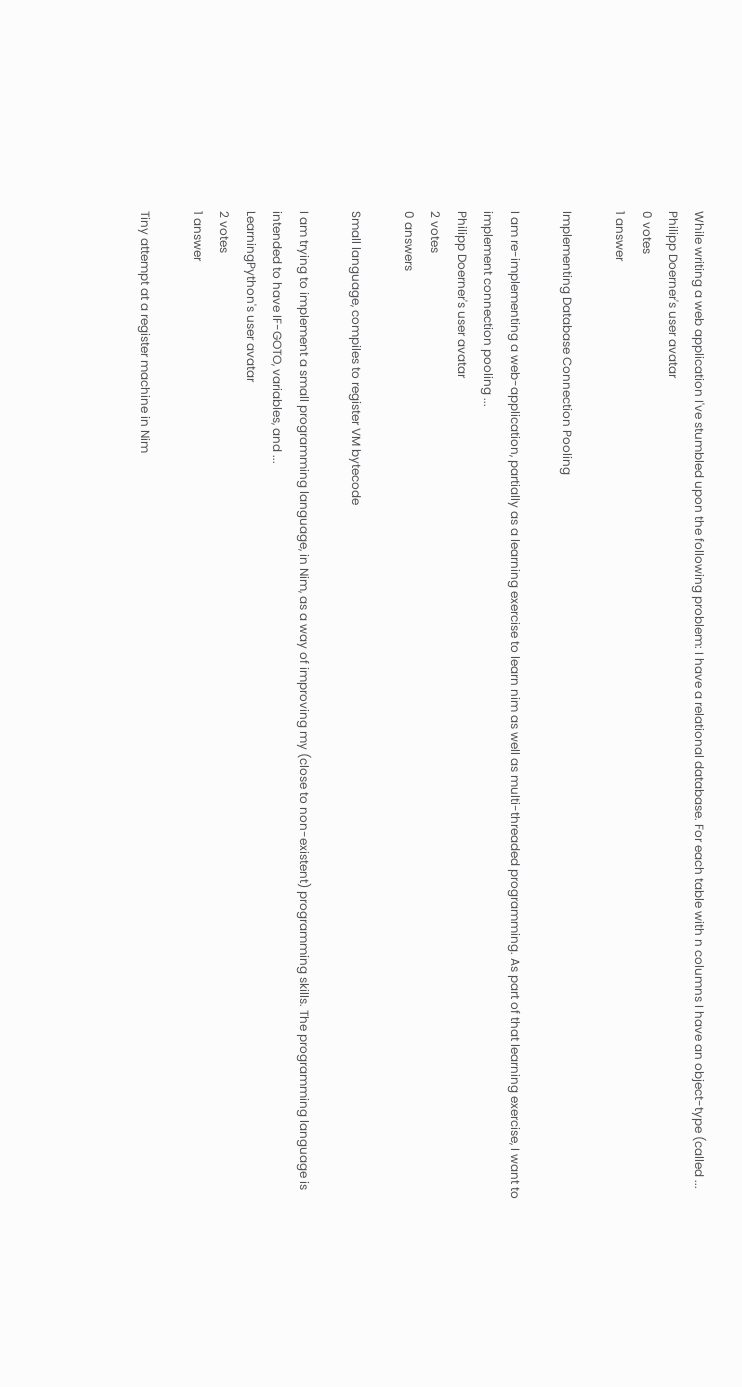While writing a web application I've stumbled upon the following problem: I have a relational database. For each table with n columns I have an object-type (called ...
Philipp Doerner's user avatar
0 votes
1 answer

Implementing Database Connection Pooling

I am re-implementing a web-application, partially as a learning exercise to learn nim as well as multi-threaded programming. As part of that learning exercise, I want to implement connection pooling ...
Philipp Doerner's user avatar
2 votes
0 answers

Small language, compiles to register VM bytecode

I am trying to implement a small programming language, in Nim, as a way of improving my (close to non-existent) programming skills. The programming language is intended to have IF-GOTO, variables, and ...
LearningPython's user avatar
2 votes
1 answer

Tiny attempt at a register machine in Nim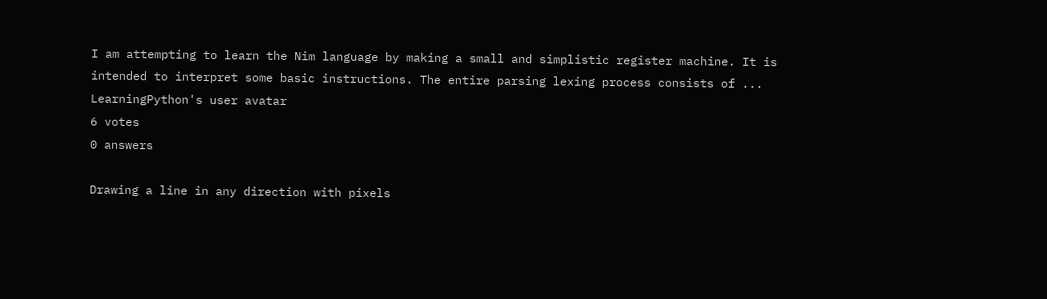I am attempting to learn the Nim language by making a small and simplistic register machine. It is intended to interpret some basic instructions. The entire parsing lexing process consists of ...
LearningPython's user avatar
6 votes
0 answers

Drawing a line in any direction with pixels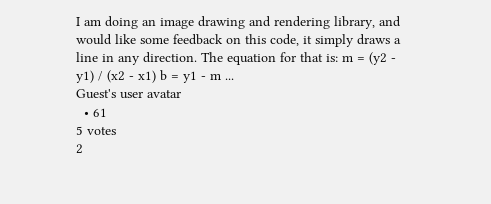I am doing an image drawing and rendering library, and would like some feedback on this code, it simply draws a line in any direction. The equation for that is: m = (y2 - y1) / (x2 - x1) b = y1 - m ...
Guest's user avatar
  • 61
5 votes
2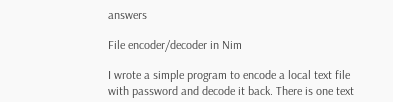answers

File encoder/decoder in Nim

I wrote a simple program to encode a local text file with password and decode it back. There is one text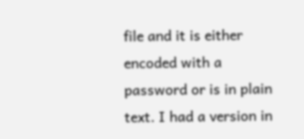file and it is either encoded with a password or is in plain text. I had a version in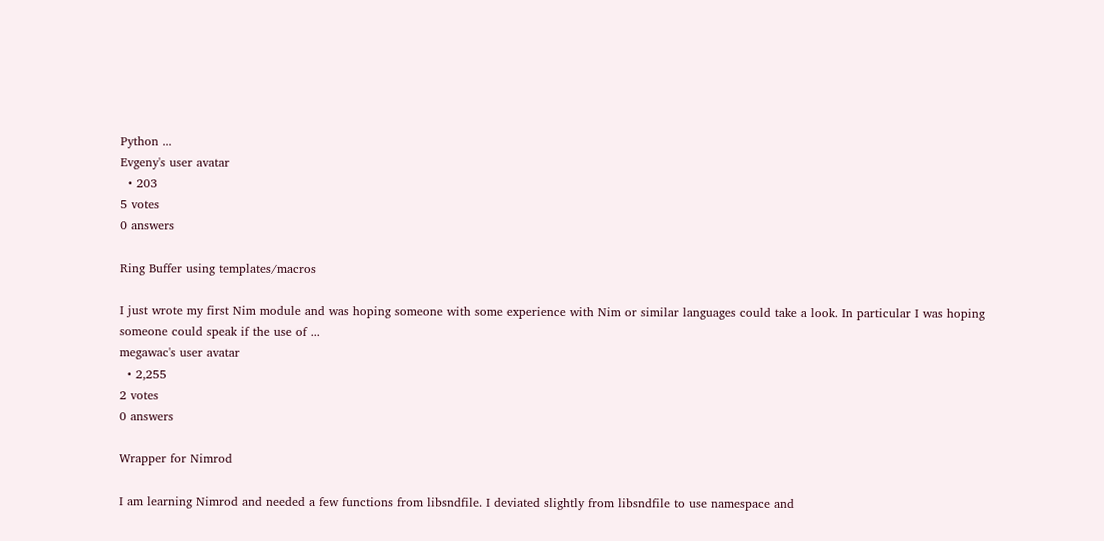Python ...
Evgeny's user avatar
  • 203
5 votes
0 answers

Ring Buffer using templates/macros

I just wrote my first Nim module and was hoping someone with some experience with Nim or similar languages could take a look. In particular I was hoping someone could speak if the use of ...
megawac's user avatar
  • 2,255
2 votes
0 answers

Wrapper for Nimrod

I am learning Nimrod and needed a few functions from libsndfile. I deviated slightly from libsndfile to use namespace and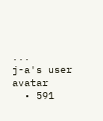...
j-a's user avatar
  • 591